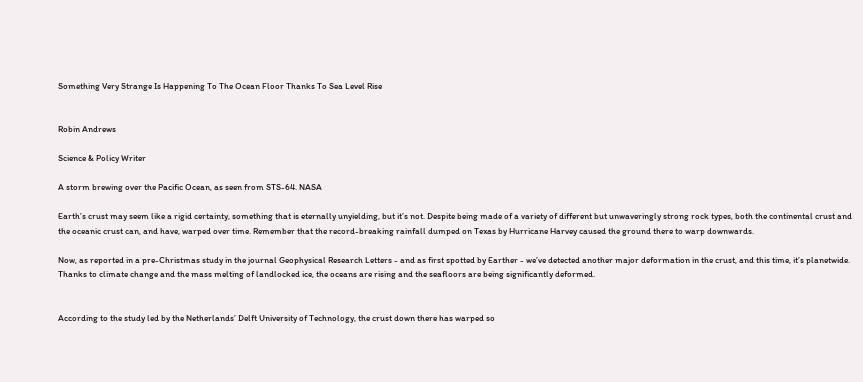Something Very Strange Is Happening To The Ocean Floor Thanks To Sea Level Rise


Robin Andrews

Science & Policy Writer

A storm brewing over the Pacific Ocean, as seen from STS-64. NASA

Earth’s crust may seem like a rigid certainty, something that is eternally unyielding, but it’s not. Despite being made of a variety of different but unwaveringly strong rock types, both the continental crust and the oceanic crust can, and have, warped over time. Remember that the record-breaking rainfall dumped on Texas by Hurricane Harvey caused the ground there to warp downwards.

Now, as reported in a pre-Christmas study in the journal Geophysical Research Letters - and as first spotted by Earther - we’ve detected another major deformation in the crust, and this time, it’s planetwide. Thanks to climate change and the mass melting of landlocked ice, the oceans are rising and the seafloors are being significantly deformed.


According to the study led by the Netherlands’ Delft University of Technology, the crust down there has warped so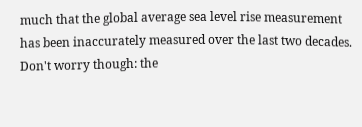much that the global average sea level rise measurement has been inaccurately measured over the last two decades. Don't worry though: the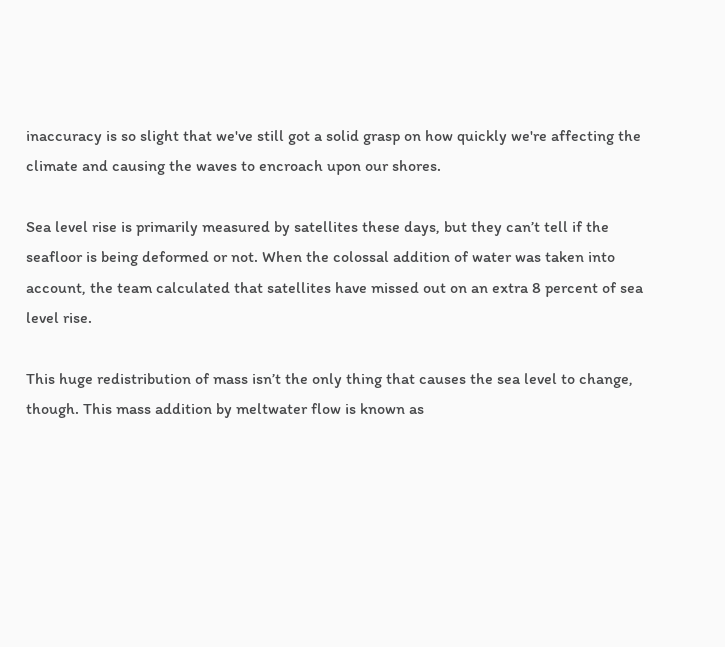inaccuracy is so slight that we've still got a solid grasp on how quickly we're affecting the climate and causing the waves to encroach upon our shores.

Sea level rise is primarily measured by satellites these days, but they can’t tell if the seafloor is being deformed or not. When the colossal addition of water was taken into account, the team calculated that satellites have missed out on an extra 8 percent of sea level rise.

This huge redistribution of mass isn’t the only thing that causes the sea level to change, though. This mass addition by meltwater flow is known as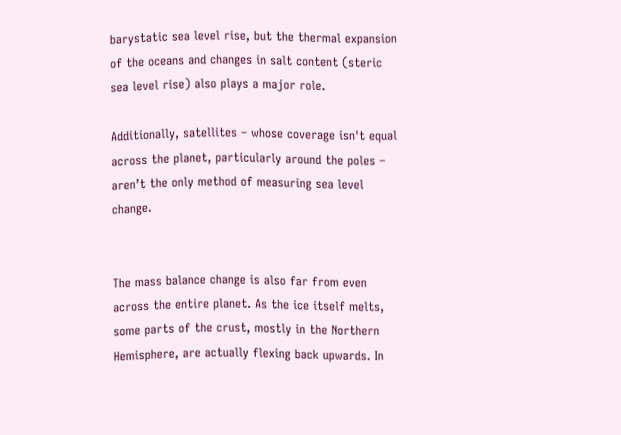barystatic sea level rise, but the thermal expansion of the oceans and changes in salt content (steric sea level rise) also plays a major role.

Additionally, satellites – whose coverage isn't equal across the planet, particularly around the poles – aren’t the only method of measuring sea level change.


The mass balance change is also far from even across the entire planet. As the ice itself melts, some parts of the crust, mostly in the Northern Hemisphere, are actually flexing back upwards. In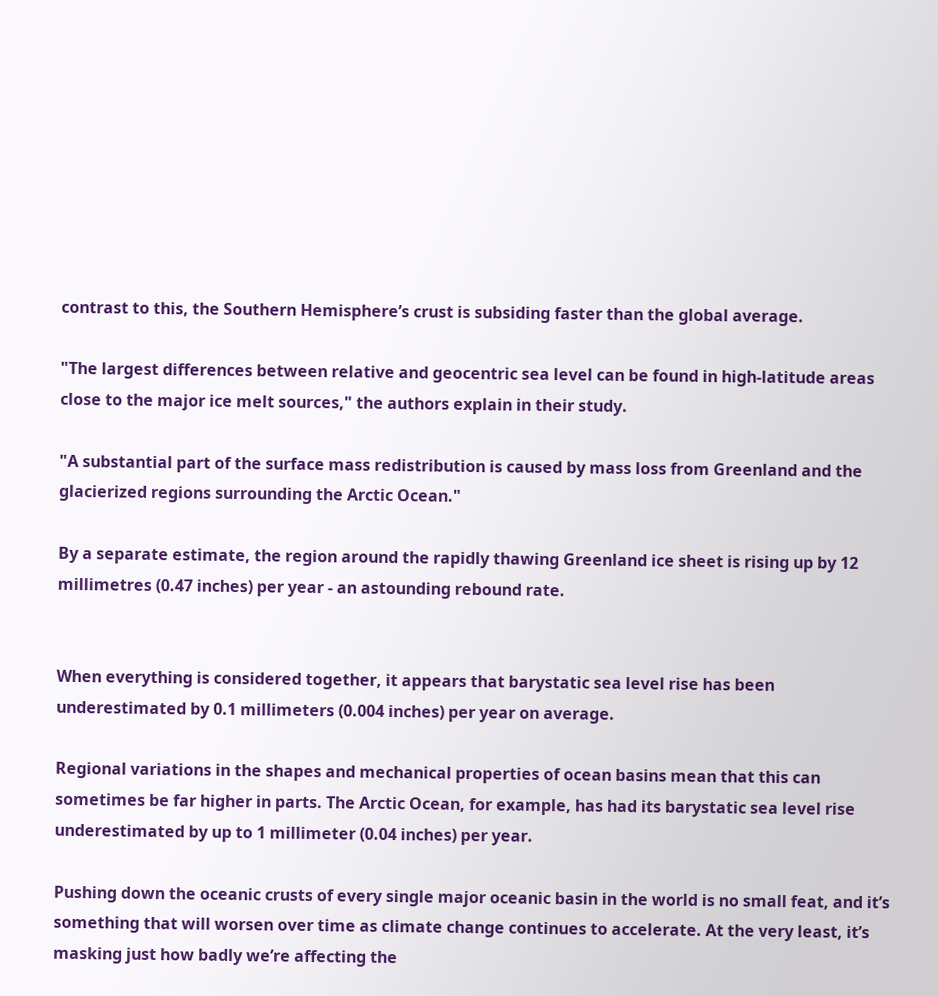contrast to this, the Southern Hemisphere’s crust is subsiding faster than the global average.

"The largest differences between relative and geocentric sea level can be found in high-latitude areas close to the major ice melt sources," the authors explain in their study.

"A substantial part of the surface mass redistribution is caused by mass loss from Greenland and the glacierized regions surrounding the Arctic Ocean."

By a separate estimate, the region around the rapidly thawing Greenland ice sheet is rising up by 12 millimetres (0.47 inches) per year - an astounding rebound rate.


When everything is considered together, it appears that barystatic sea level rise has been underestimated by 0.1 millimeters (0.004 inches) per year on average.

Regional variations in the shapes and mechanical properties of ocean basins mean that this can sometimes be far higher in parts. The Arctic Ocean, for example, has had its barystatic sea level rise underestimated by up to 1 millimeter (0.04 inches) per year.

Pushing down the oceanic crusts of every single major oceanic basin in the world is no small feat, and it’s something that will worsen over time as climate change continues to accelerate. At the very least, it’s masking just how badly we’re affecting the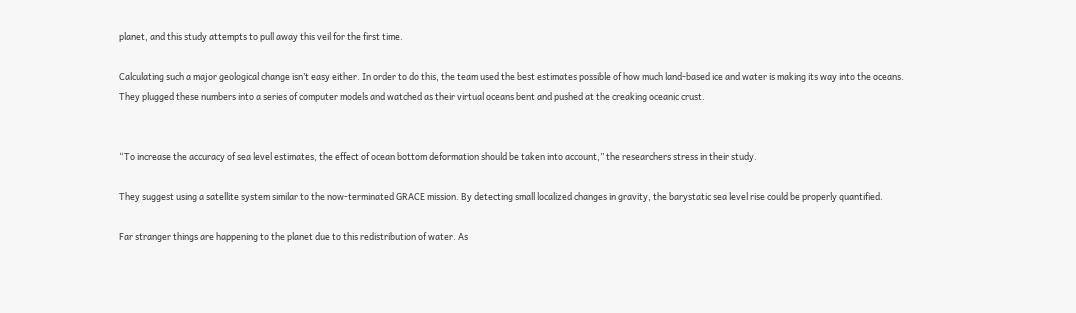planet, and this study attempts to pull away this veil for the first time.

Calculating such a major geological change isn’t easy either. In order to do this, the team used the best estimates possible of how much land-based ice and water is making its way into the oceans. They plugged these numbers into a series of computer models and watched as their virtual oceans bent and pushed at the creaking oceanic crust.


“To increase the accuracy of sea level estimates, the effect of ocean bottom deformation should be taken into account,” the researchers stress in their study.

They suggest using a satellite system similar to the now-terminated GRACE mission. By detecting small localized changes in gravity, the barystatic sea level rise could be properly quantified.

Far stranger things are happening to the planet due to this redistribution of water. As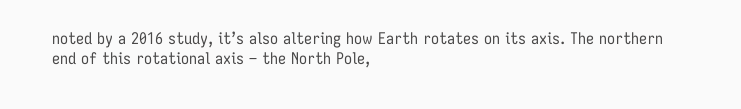noted by a 2016 study, it’s also altering how Earth rotates on its axis. The northern end of this rotational axis – the North Pole,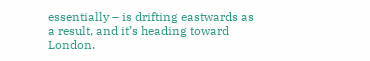essentially – is drifting eastwards as a result, and it’s heading toward London.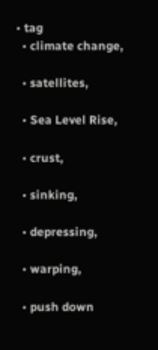• tag
  • climate change,

  • satellites,

  • Sea Level Rise,

  • crust,

  • sinking,

  • depressing,

  • warping,

  • push down